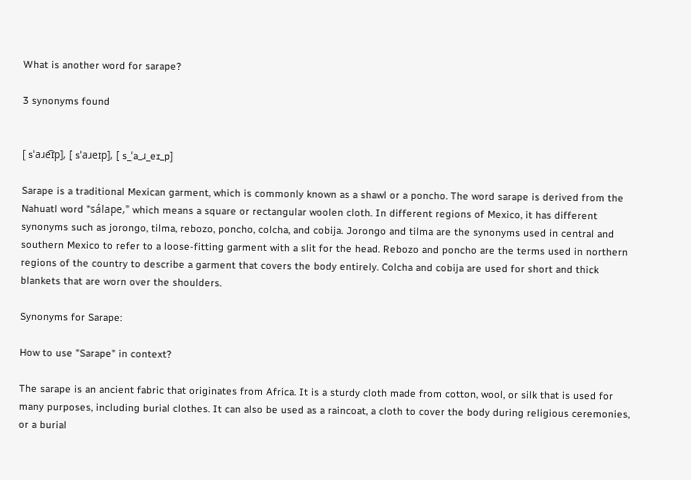What is another word for sarape?

3 synonyms found


[ sˈaɹe͡ɪp], [ sˈaɹeɪp], [ s_ˈa_ɹ_eɪ_p]

Sarape is a traditional Mexican garment, which is commonly known as a shawl or a poncho. The word sarape is derived from the Nahuatl word "sálape," which means a square or rectangular woolen cloth. In different regions of Mexico, it has different synonyms such as jorongo, tilma, rebozo, poncho, colcha, and cobija. Jorongo and tilma are the synonyms used in central and southern Mexico to refer to a loose-fitting garment with a slit for the head. Rebozo and poncho are the terms used in northern regions of the country to describe a garment that covers the body entirely. Colcha and cobija are used for short and thick blankets that are worn over the shoulders.

Synonyms for Sarape:

How to use "Sarape" in context?

The sarape is an ancient fabric that originates from Africa. It is a sturdy cloth made from cotton, wool, or silk that is used for many purposes, including burial clothes. It can also be used as a raincoat, a cloth to cover the body during religious ceremonies, or a burial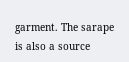garment. The sarape is also a source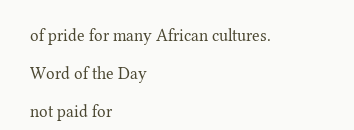of pride for many African cultures.

Word of the Day

not paid for